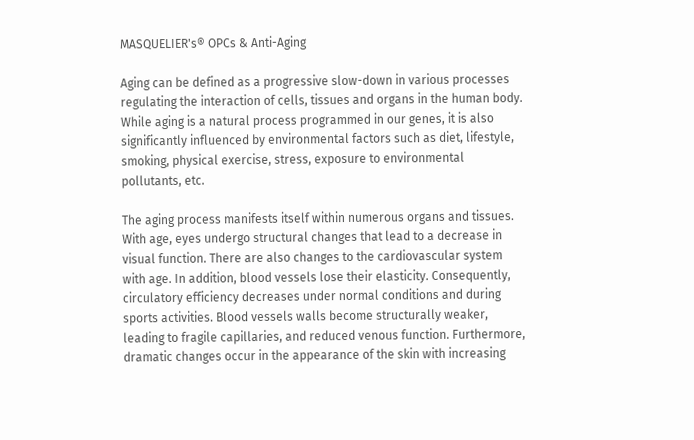MASQUELIER's® OPCs & Anti-Aging

Aging can be defined as a progressive slow-down in various processes regulating the interaction of cells, tissues and organs in the human body. While aging is a natural process programmed in our genes, it is also significantly influenced by environmental factors such as diet, lifestyle, smoking, physical exercise, stress, exposure to environmental pollutants, etc.

The aging process manifests itself within numerous organs and tissues. With age, eyes undergo structural changes that lead to a decrease in visual function. There are also changes to the cardiovascular system with age. In addition, blood vessels lose their elasticity. Consequently, circulatory efficiency decreases under normal conditions and during sports activities. Blood vessels walls become structurally weaker, leading to fragile capillaries, and reduced venous function. Furthermore, dramatic changes occur in the appearance of the skin with increasing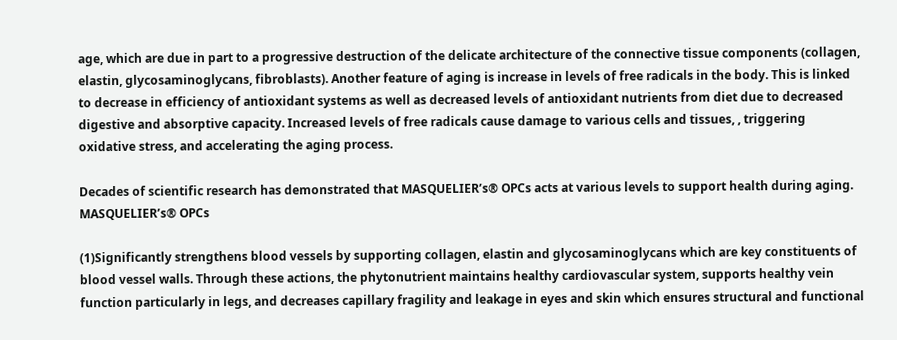age, which are due in part to a progressive destruction of the delicate architecture of the connective tissue components (collagen, elastin, glycosaminoglycans, fibroblasts). Another feature of aging is increase in levels of free radicals in the body. This is linked to decrease in efficiency of antioxidant systems as well as decreased levels of antioxidant nutrients from diet due to decreased digestive and absorptive capacity. Increased levels of free radicals cause damage to various cells and tissues, , triggering oxidative stress, and accelerating the aging process.

Decades of scientific research has demonstrated that MASQUELIER’s® OPCs acts at various levels to support health during aging. MASQUELIER’s® OPCs

(1)Significantly strengthens blood vessels by supporting collagen, elastin and glycosaminoglycans which are key constituents of blood vessel walls. Through these actions, the phytonutrient maintains healthy cardiovascular system, supports healthy vein function particularly in legs, and decreases capillary fragility and leakage in eyes and skin which ensures structural and functional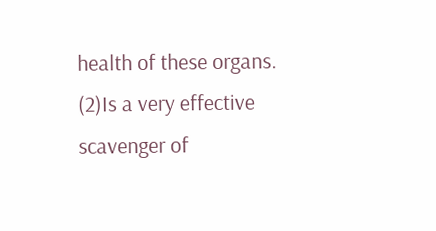health of these organs.
(2)Is a very effective scavenger of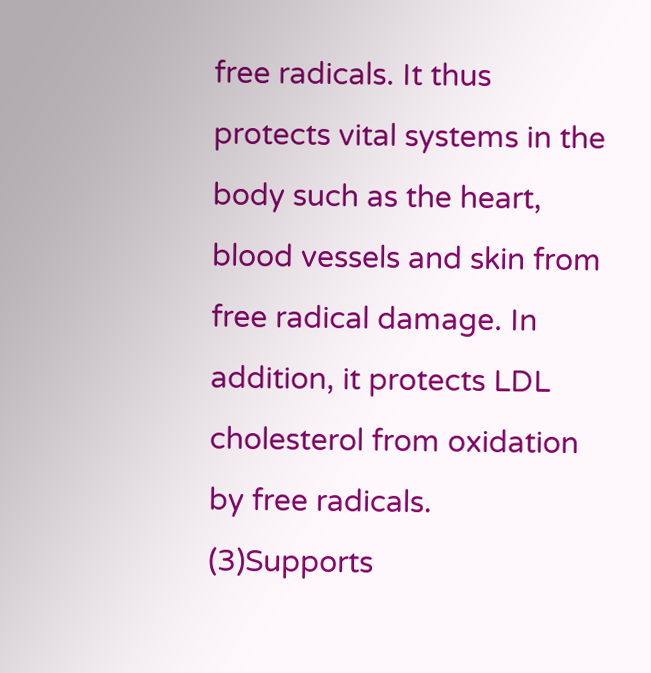free radicals. It thus protects vital systems in the body such as the heart, blood vessels and skin from free radical damage. In addition, it protects LDL cholesterol from oxidation by free radicals.
(3)Supports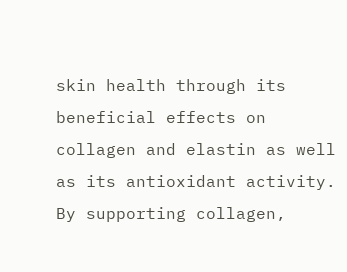skin health through its beneficial effects on collagen and elastin as well as its antioxidant activity. By supporting collagen,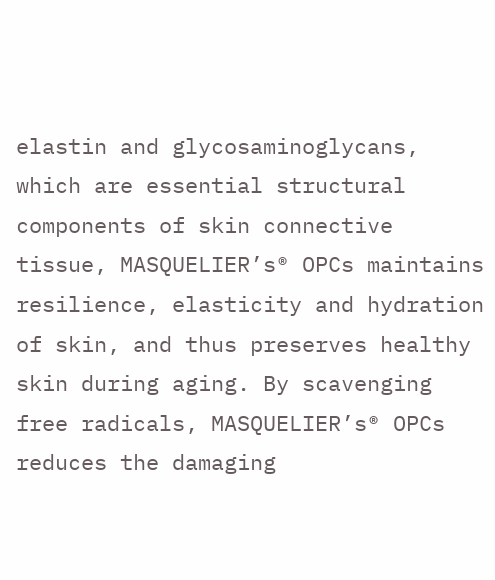elastin and glycosaminoglycans, which are essential structural components of skin connective tissue, MASQUELIER’s® OPCs maintains resilience, elasticity and hydration of skin, and thus preserves healthy skin during aging. By scavenging free radicals, MASQUELIER’s® OPCs reduces the damaging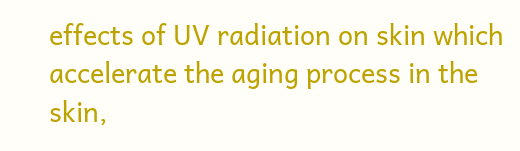effects of UV radiation on skin which accelerate the aging process in the skin,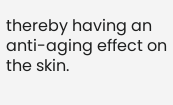thereby having an anti-aging effect on the skin.